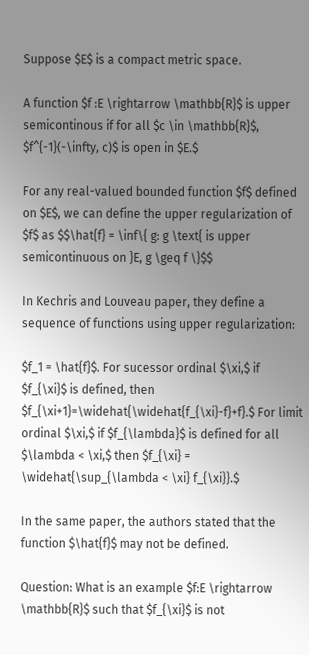Suppose $E$ is a compact metric space.

A function $f :E \rightarrow \mathbb{R}$ is upper semicontinous if for all $c \in \mathbb{R}$, $f^{-1}(-\infty, c)$ is open in $E.$

For any real-valued bounded function $f$ defined on $E$, we can define the upper regularization of $f$ as $$\hat{f} = \inf\{ g: g \text{ is upper semicontinuous on }E, g \geq f \}$$

In Kechris and Louveau paper, they define a sequence of functions using upper regularization:

$f_1 = \hat{f}$. For sucessor ordinal $\xi,$ if $f_{\xi}$ is defined, then $f_{\xi+1}=\widehat{\widehat{f_{\xi}-f}+f}.$ For limit ordinal $\xi,$ if $f_{\lambda}$ is defined for all $\lambda < \xi,$ then $f_{\xi} = \widehat{\sup_{\lambda < \xi} f_{\xi}}.$

In the same paper, the authors stated that the function $\hat{f}$ may not be defined.

Question: What is an example $f:E \rightarrow \mathbb{R}$ such that $f_{\xi}$ is not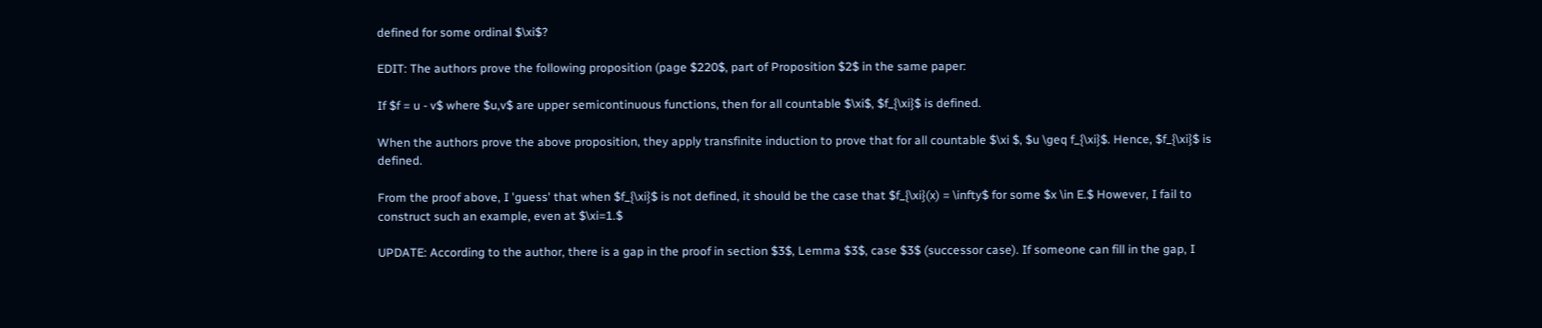defined for some ordinal $\xi$?

EDIT: The authors prove the following proposition (page $220$, part of Proposition $2$ in the same paper:

If $f = u - v$ where $u,v$ are upper semicontinuous functions, then for all countable $\xi$, $f_{\xi}$ is defined.

When the authors prove the above proposition, they apply transfinite induction to prove that for all countable $\xi $, $u \geq f_{\xi}$. Hence, $f_{\xi}$ is defined.

From the proof above, I 'guess' that when $f_{\xi}$ is not defined, it should be the case that $f_{\xi}(x) = \infty$ for some $x \in E.$ However, I fail to construct such an example, even at $\xi=1.$

UPDATE: According to the author, there is a gap in the proof in section $3$, Lemma $3$, case $3$ (successor case). If someone can fill in the gap, I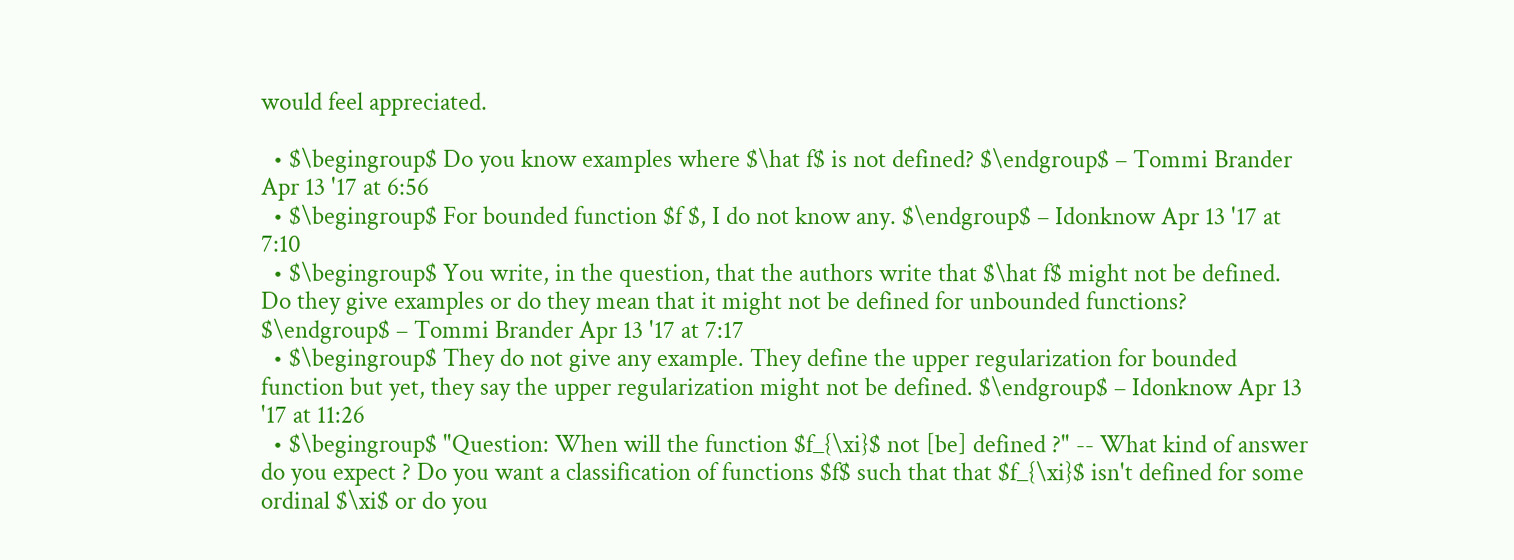would feel appreciated.

  • $\begingroup$ Do you know examples where $\hat f$ is not defined? $\endgroup$ – Tommi Brander Apr 13 '17 at 6:56
  • $\begingroup$ For bounded function $f $, I do not know any. $\endgroup$ – Idonknow Apr 13 '17 at 7:10
  • $\begingroup$ You write, in the question, that the authors write that $\hat f$ might not be defined. Do they give examples or do they mean that it might not be defined for unbounded functions? $\endgroup$ – Tommi Brander Apr 13 '17 at 7:17
  • $\begingroup$ They do not give any example. They define the upper regularization for bounded function but yet, they say the upper regularization might not be defined. $\endgroup$ – Idonknow Apr 13 '17 at 11:26
  • $\begingroup$ "Question: When will the function $f_{\xi}$ not [be] defined ?" -- What kind of answer do you expect ? Do you want a classification of functions $f$ such that that $f_{\xi}$ isn't defined for some ordinal $\xi$ or do you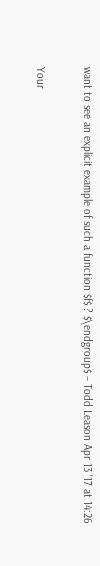want to see an explicit example of such a function $f$ ? $\endgroup$ – Todd Leason Apr 13 '17 at 14:26

Your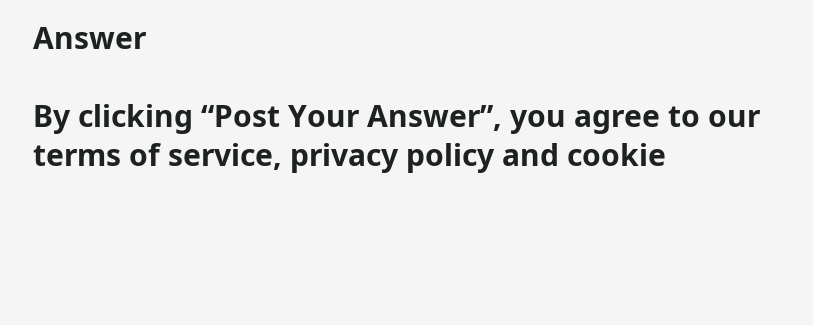Answer

By clicking “Post Your Answer”, you agree to our terms of service, privacy policy and cookie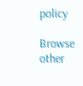policy

Browse other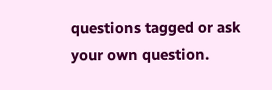questions tagged or ask your own question.